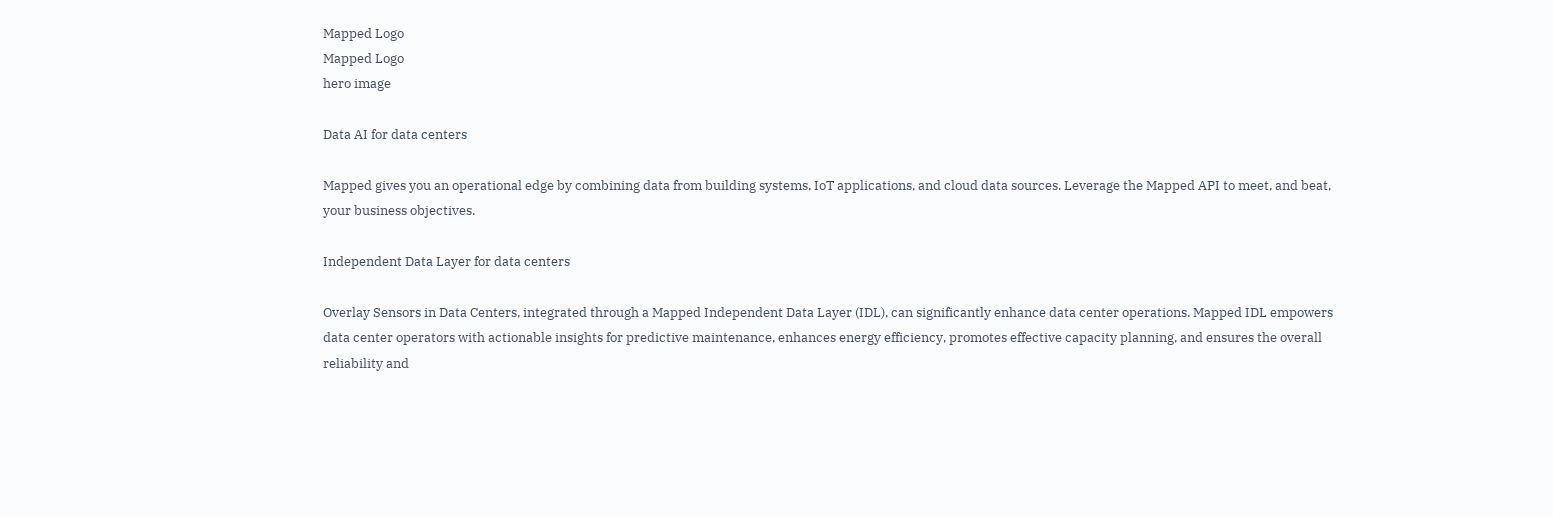Mapped Logo
Mapped Logo
hero image

Data AI for data centers

Mapped gives you an operational edge by combining data from building systems, IoT applications, and cloud data sources. Leverage the Mapped API to meet, and beat, your business objectives.

Independent Data Layer for data centers

Overlay Sensors in Data Centers, integrated through a Mapped Independent Data Layer (IDL), can significantly enhance data center operations. Mapped IDL empowers data center operators with actionable insights for predictive maintenance, enhances energy efficiency, promotes effective capacity planning, and ensures the overall reliability and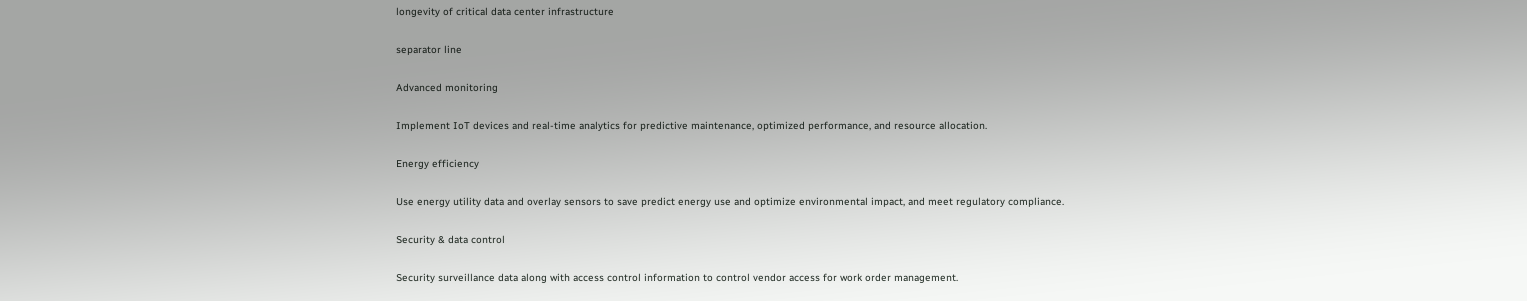longevity of critical data center infrastructure

separator line

Advanced monitoring

Implement IoT devices and real-time analytics for predictive maintenance, optimized performance, and resource allocation.

Energy efficiency

Use energy utility data and overlay sensors to save predict energy use and optimize environmental impact, and meet regulatory compliance.

Security & data control

Security surveillance data along with access control information to control vendor access for work order management.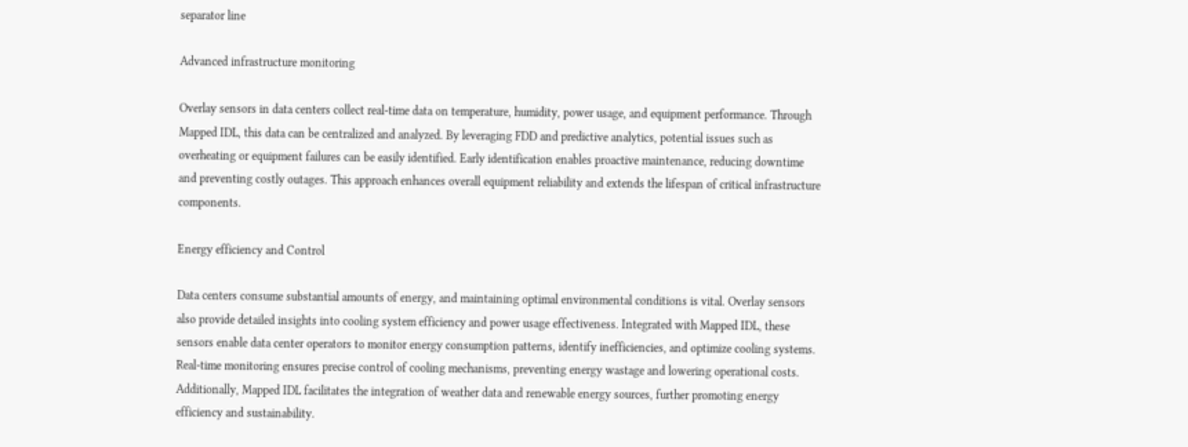separator line

Advanced infrastructure monitoring

Overlay sensors in data centers collect real-time data on temperature, humidity, power usage, and equipment performance. Through Mapped IDL, this data can be centralized and analyzed. By leveraging FDD and predictive analytics, potential issues such as overheating or equipment failures can be easily identified. Early identification enables proactive maintenance, reducing downtime and preventing costly outages. This approach enhances overall equipment reliability and extends the lifespan of critical infrastructure components.

Energy efficiency and Control

Data centers consume substantial amounts of energy, and maintaining optimal environmental conditions is vital. Overlay sensors also provide detailed insights into cooling system efficiency and power usage effectiveness. Integrated with Mapped IDL, these sensors enable data center operators to monitor energy consumption patterns, identify inefficiencies, and optimize cooling systems. Real-time monitoring ensures precise control of cooling mechanisms, preventing energy wastage and lowering operational costs. Additionally, Mapped IDL facilitates the integration of weather data and renewable energy sources, further promoting energy efficiency and sustainability.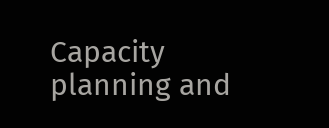Capacity planning and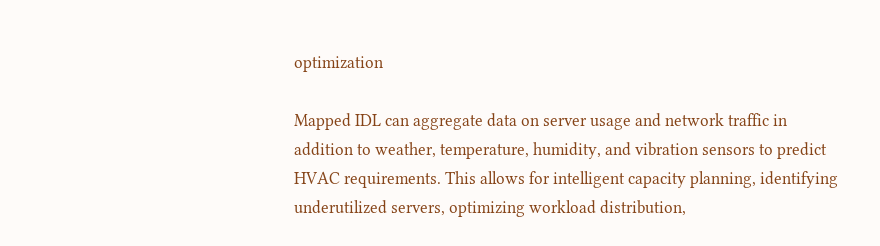optimization

Mapped IDL can aggregate data on server usage and network traffic in addition to weather, temperature, humidity, and vibration sensors to predict HVAC requirements. This allows for intelligent capacity planning, identifying underutilized servers, optimizing workload distribution,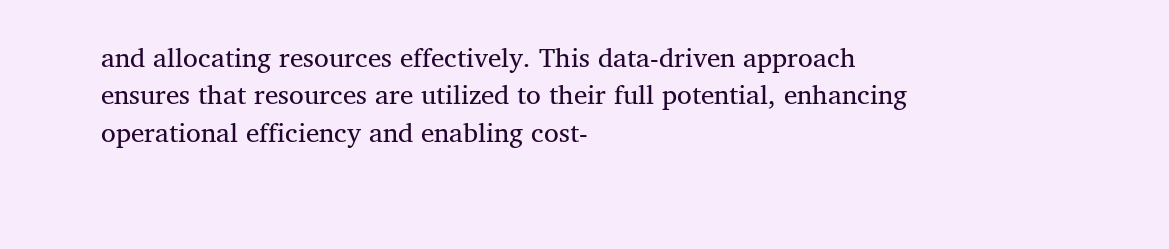and allocating resources effectively. This data-driven approach ensures that resources are utilized to their full potential, enhancing operational efficiency and enabling cost-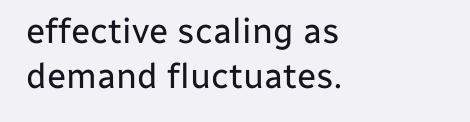effective scaling as demand fluctuates.